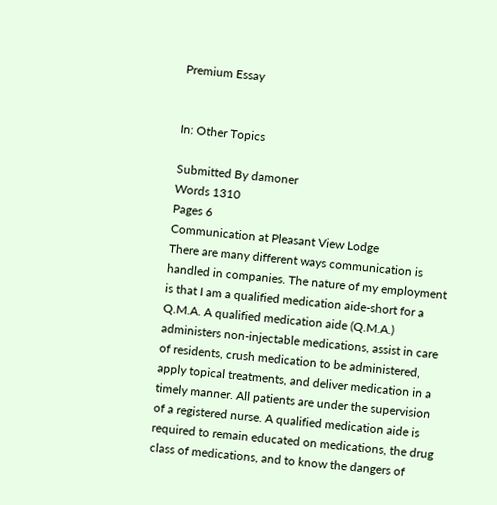Premium Essay


In: Other Topics

Submitted By damoner
Words 1310
Pages 6
Communication at Pleasant View Lodge
There are many different ways communication is handled in companies. The nature of my employment is that I am a qualified medication aide-short for a Q.M.A. A qualified medication aide (Q.M.A.) administers non-injectable medications, assist in care of residents, crush medication to be administered, apply topical treatments, and deliver medication in a timely manner. All patients are under the supervision of a registered nurse. A qualified medication aide is required to remain educated on medications, the drug class of medications, and to know the dangers of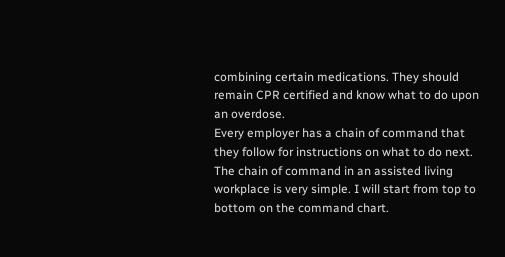combining certain medications. They should remain CPR certified and know what to do upon an overdose.
Every employer has a chain of command that they follow for instructions on what to do next. The chain of command in an assisted living workplace is very simple. I will start from top to bottom on the command chart.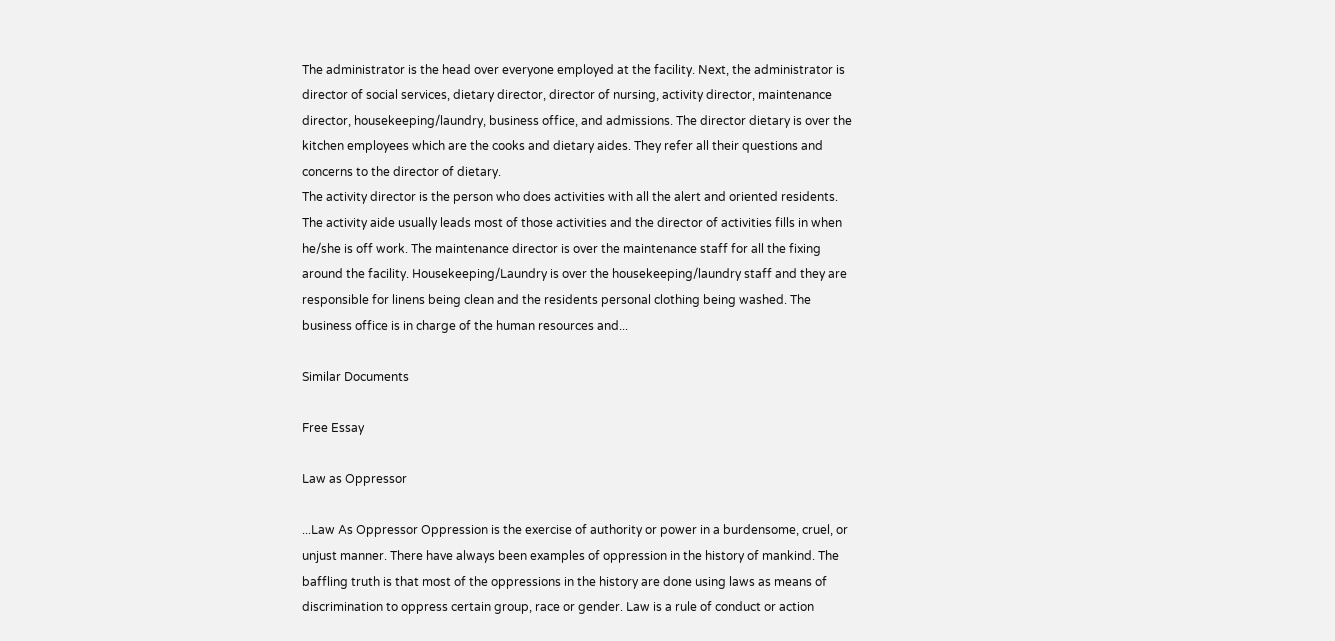The administrator is the head over everyone employed at the facility. Next, the administrator is director of social services, dietary director, director of nursing, activity director, maintenance director, housekeeping/laundry, business office, and admissions. The director dietary is over the kitchen employees which are the cooks and dietary aides. They refer all their questions and concerns to the director of dietary.
The activity director is the person who does activities with all the alert and oriented residents. The activity aide usually leads most of those activities and the director of activities fills in when he/she is off work. The maintenance director is over the maintenance staff for all the fixing around the facility. Housekeeping/Laundry is over the housekeeping/laundry staff and they are responsible for linens being clean and the residents personal clothing being washed. The business office is in charge of the human resources and...

Similar Documents

Free Essay

Law as Oppressor

...Law As Oppressor Oppression is the exercise of authority or power in a burdensome, cruel, or unjust manner. There have always been examples of oppression in the history of mankind. The baffling truth is that most of the oppressions in the history are done using laws as means of discrimination to oppress certain group, race or gender. Law is a rule of conduct or action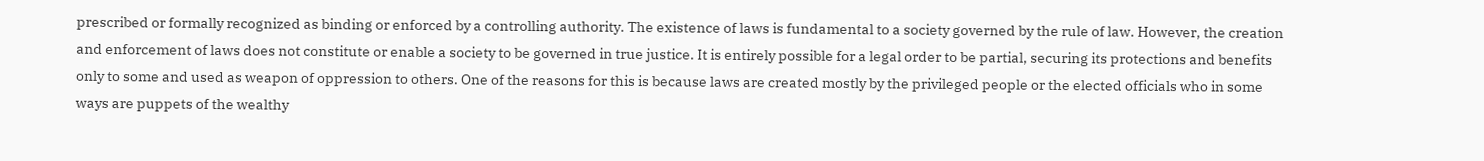prescribed or formally recognized as binding or enforced by a controlling authority. The existence of laws is fundamental to a society governed by the rule of law. However, the creation and enforcement of laws does not constitute or enable a society to be governed in true justice. It is entirely possible for a legal order to be partial, securing its protections and benefits only to some and used as weapon of oppression to others. One of the reasons for this is because laws are created mostly by the privileged people or the elected officials who in some ways are puppets of the wealthy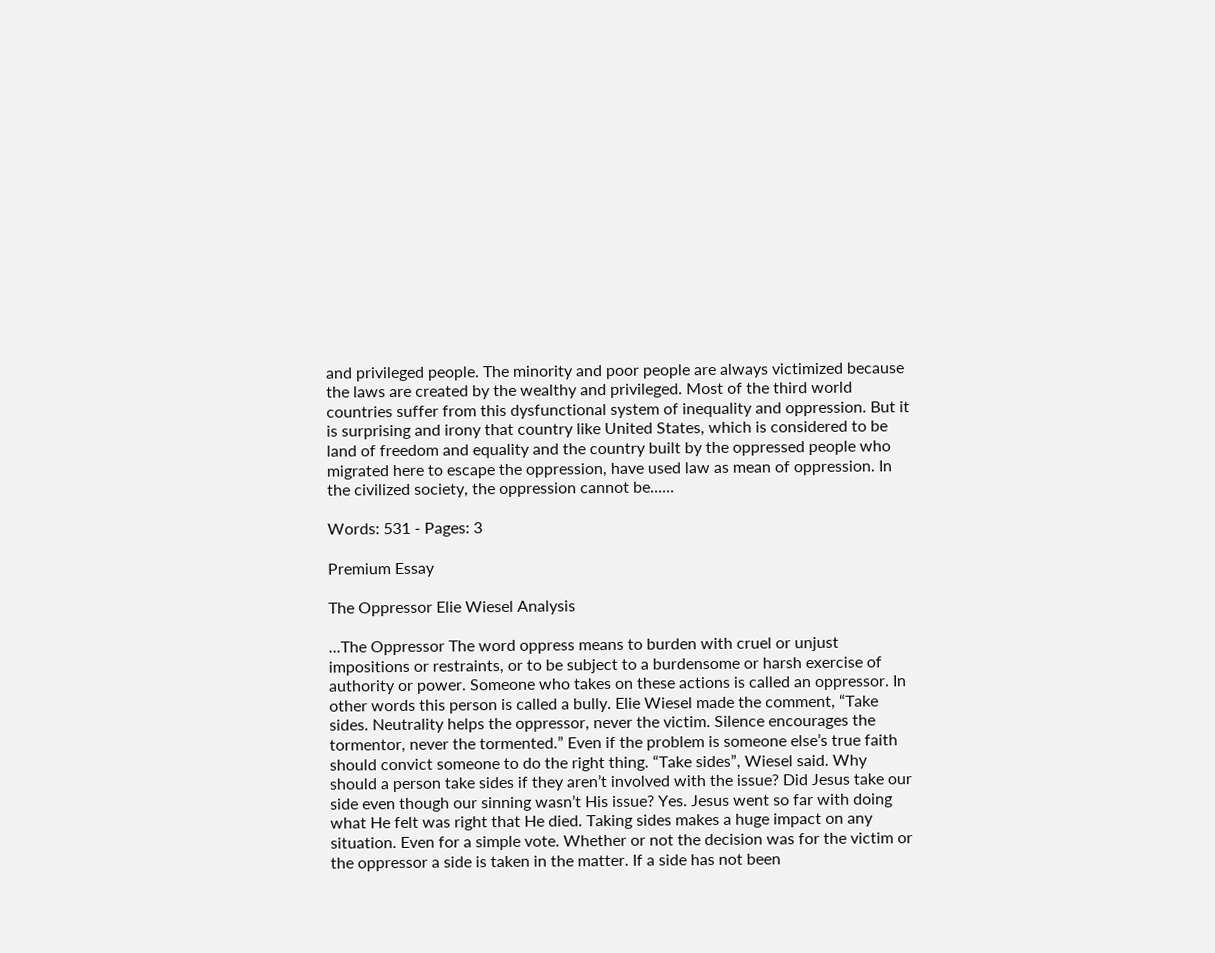and privileged people. The minority and poor people are always victimized because the laws are created by the wealthy and privileged. Most of the third world countries suffer from this dysfunctional system of inequality and oppression. But it is surprising and irony that country like United States, which is considered to be land of freedom and equality and the country built by the oppressed people who migrated here to escape the oppression, have used law as mean of oppression. In the civilized society, the oppression cannot be......

Words: 531 - Pages: 3

Premium Essay

The Oppressor Elie Wiesel Analysis

...The Oppressor The word oppress means to burden with cruel or unjust impositions or restraints, or to be subject to a burdensome or harsh exercise of authority or power. Someone who takes on these actions is called an oppressor. In other words this person is called a bully. Elie Wiesel made the comment, “Take sides. Neutrality helps the oppressor, never the victim. Silence encourages the tormentor, never the tormented.” Even if the problem is someone else’s true faith should convict someone to do the right thing. “Take sides”, Wiesel said. Why should a person take sides if they aren’t involved with the issue? Did Jesus take our side even though our sinning wasn’t His issue? Yes. Jesus went so far with doing what He felt was right that He died. Taking sides makes a huge impact on any situation. Even for a simple vote. Whether or not the decision was for the victim or the oppressor a side is taken in the matter. If a side has not been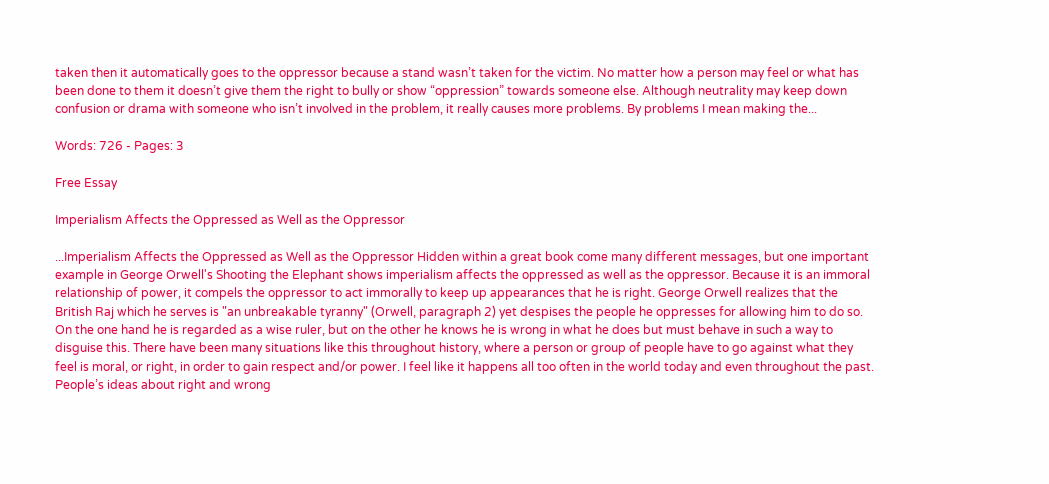taken then it automatically goes to the oppressor because a stand wasn’t taken for the victim. No matter how a person may feel or what has been done to them it doesn’t give them the right to bully or show “oppression” towards someone else. Although neutrality may keep down confusion or drama with someone who isn’t involved in the problem, it really causes more problems. By problems I mean making the...

Words: 726 - Pages: 3

Free Essay

Imperialism Affects the Oppressed as Well as the Oppressor

...Imperialism Affects the Oppressed as Well as the Oppressor Hidden within a great book come many different messages, but one important example in George Orwell's Shooting the Elephant shows imperialism affects the oppressed as well as the oppressor. Because it is an immoral relationship of power, it compels the oppressor to act immorally to keep up appearances that he is right. George Orwell realizes that the British Raj which he serves is "an unbreakable tyranny" (Orwell, paragraph 2) yet despises the people he oppresses for allowing him to do so. On the one hand he is regarded as a wise ruler, but on the other he knows he is wrong in what he does but must behave in such a way to disguise this. There have been many situations like this throughout history, where a person or group of people have to go against what they feel is moral, or right, in order to gain respect and/or power. I feel like it happens all too often in the world today and even throughout the past. People’s ideas about right and wrong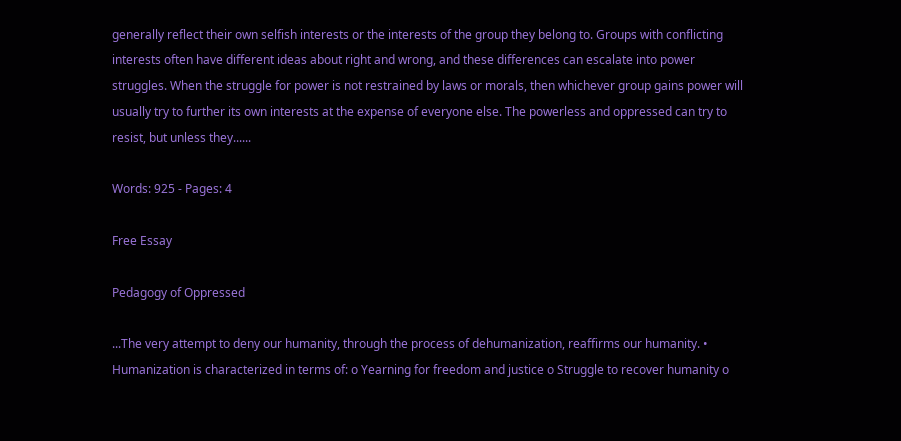generally reflect their own selfish interests or the interests of the group they belong to. Groups with conflicting interests often have different ideas about right and wrong, and these differences can escalate into power struggles. When the struggle for power is not restrained by laws or morals, then whichever group gains power will usually try to further its own interests at the expense of everyone else. The powerless and oppressed can try to resist, but unless they......

Words: 925 - Pages: 4

Free Essay

Pedagogy of Oppressed

...The very attempt to deny our humanity, through the process of dehumanization, reaffirms our humanity. • Humanization is characterized in terms of: o Yearning for freedom and justice o Struggle to recover humanity o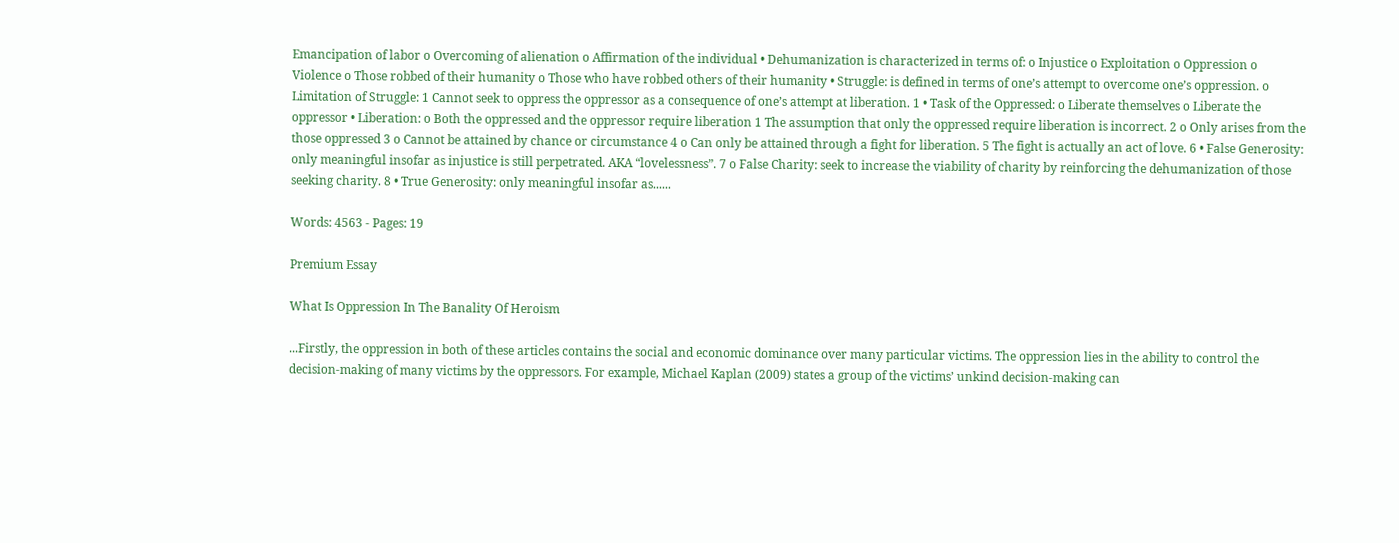Emancipation of labor o Overcoming of alienation o Affirmation of the individual • Dehumanization is characterized in terms of: o Injustice o Exploitation o Oppression o Violence o Those robbed of their humanity o Those who have robbed others of their humanity • Struggle: is defined in terms of one’s attempt to overcome one’s oppression. o Limitation of Struggle: 1 Cannot seek to oppress the oppressor as a consequence of one’s attempt at liberation. 1 • Task of the Oppressed: o Liberate themselves o Liberate the oppressor • Liberation: o Both the oppressed and the oppressor require liberation 1 The assumption that only the oppressed require liberation is incorrect. 2 o Only arises from the those oppressed 3 o Cannot be attained by chance or circumstance 4 o Can only be attained through a fight for liberation. 5 The fight is actually an act of love. 6 • False Generosity: only meaningful insofar as injustice is still perpetrated. AKA “lovelessness”. 7 o False Charity: seek to increase the viability of charity by reinforcing the dehumanization of those seeking charity. 8 • True Generosity: only meaningful insofar as......

Words: 4563 - Pages: 19

Premium Essay

What Is Oppression In The Banality Of Heroism

...Firstly, the oppression in both of these articles contains the social and economic dominance over many particular victims. The oppression lies in the ability to control the decision-making of many victims by the oppressors. For example, Michael Kaplan (2009) states a group of the victims’ unkind decision-making can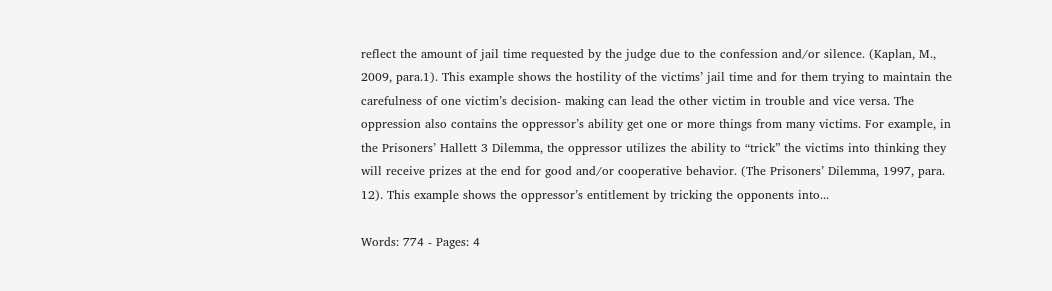reflect the amount of jail time requested by the judge due to the confession and/or silence. (Kaplan, M., 2009, para.1). This example shows the hostility of the victims’ jail time and for them trying to maintain the carefulness of one victim’s decision- making can lead the other victim in trouble and vice versa. The oppression also contains the oppressor’s ability get one or more things from many victims. For example, in the Prisoners’ Hallett 3 Dilemma, the oppressor utilizes the ability to “trick” the victims into thinking they will receive prizes at the end for good and/or cooperative behavior. (The Prisoners’ Dilemma, 1997, para. 12). This example shows the oppressor’s entitlement by tricking the opponents into...

Words: 774 - Pages: 4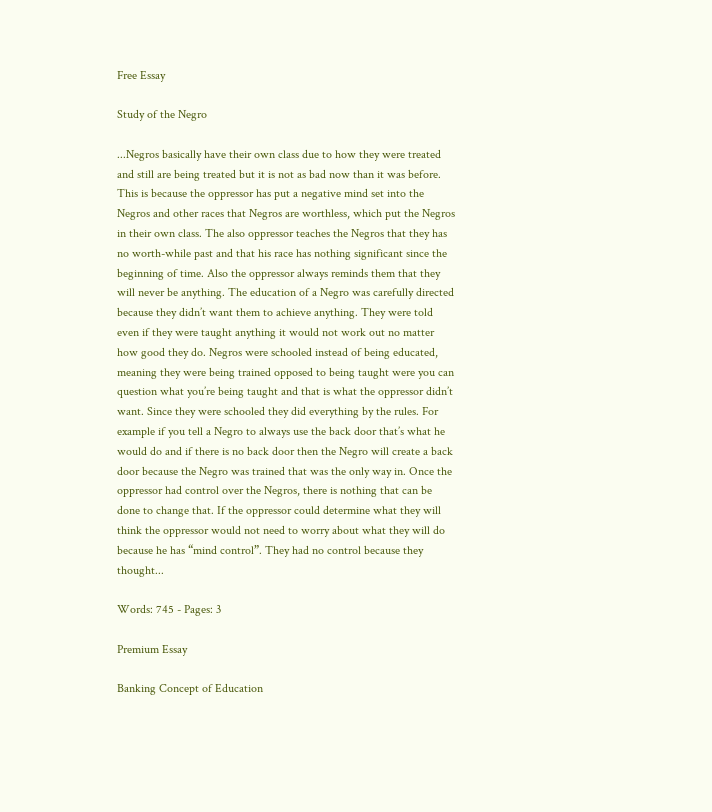Free Essay

Study of the Negro

...Negros basically have their own class due to how they were treated and still are being treated but it is not as bad now than it was before. This is because the oppressor has put a negative mind set into the Negros and other races that Negros are worthless, which put the Negros in their own class. The also oppressor teaches the Negros that they has no worth-while past and that his race has nothing significant since the beginning of time. Also the oppressor always reminds them that they will never be anything. The education of a Negro was carefully directed because they didn’t want them to achieve anything. They were told even if they were taught anything it would not work out no matter how good they do. Negros were schooled instead of being educated, meaning they were being trained opposed to being taught were you can question what you’re being taught and that is what the oppressor didn’t want. Since they were schooled they did everything by the rules. For example if you tell a Negro to always use the back door that’s what he would do and if there is no back door then the Negro will create a back door because the Negro was trained that was the only way in. Once the oppressor had control over the Negros, there is nothing that can be done to change that. If the oppressor could determine what they will think the oppressor would not need to worry about what they will do because he has “mind control”. They had no control because they thought...

Words: 745 - Pages: 3

Premium Essay

Banking Concept of Education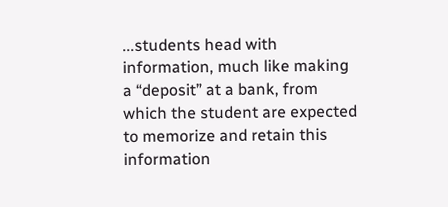...students head with information, much like making a “deposit” at a bank, from which the student are expected to memorize and retain this information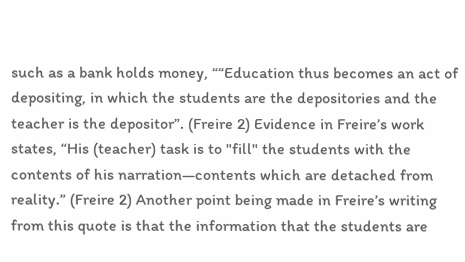such as a bank holds money, ““Education thus becomes an act of depositing, in which the students are the depositories and the teacher is the depositor”. (Freire 2) Evidence in Freire’s work states, “His (teacher) task is to "fill" the students with the contents of his narration—contents which are detached from reality.” (Freire 2) Another point being made in Freire’s writing from this quote is that the information that the students are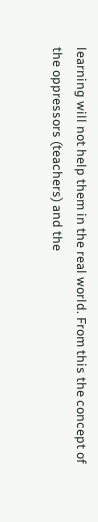learning will not help them in the real world. From this the concept of the oppressors (teachers) and the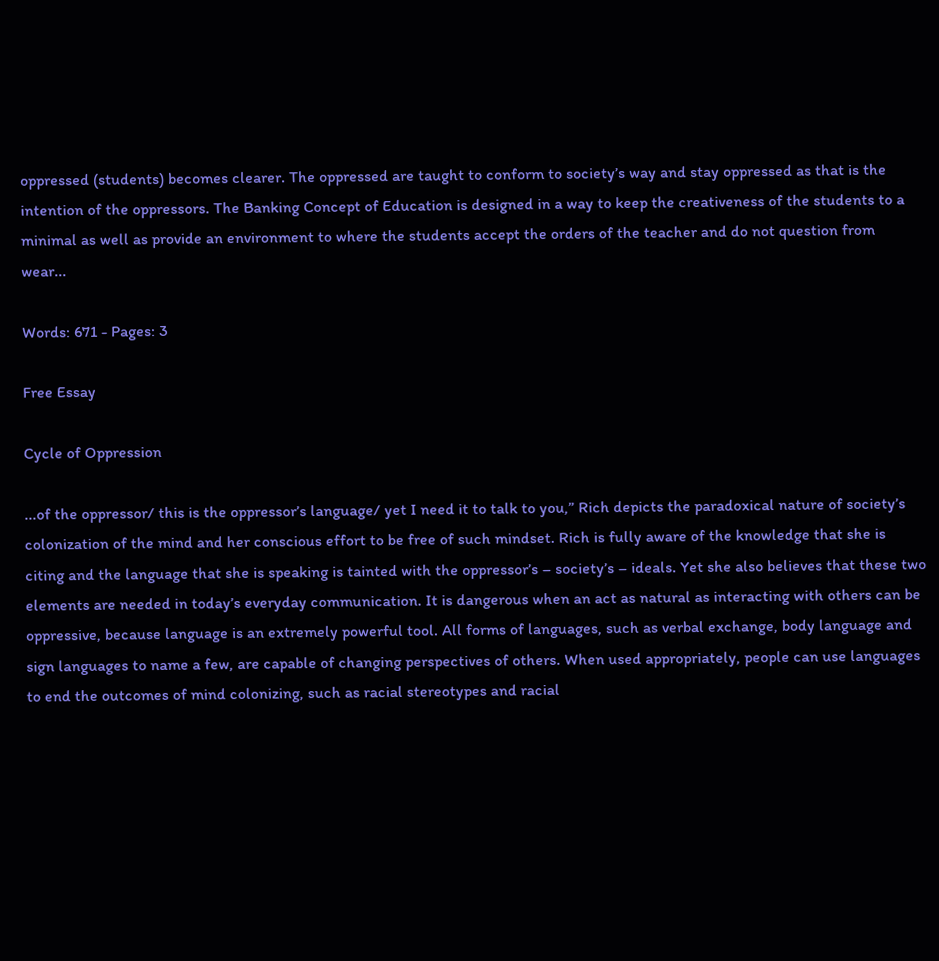oppressed (students) becomes clearer. The oppressed are taught to conform to society’s way and stay oppressed as that is the intention of the oppressors. The Banking Concept of Education is designed in a way to keep the creativeness of the students to a minimal as well as provide an environment to where the students accept the orders of the teacher and do not question from wear...

Words: 671 - Pages: 3

Free Essay

Cycle of Oppression

...of the oppressor/ this is the oppressor’s language/ yet I need it to talk to you,” Rich depicts the paradoxical nature of society’s colonization of the mind and her conscious effort to be free of such mindset. Rich is fully aware of the knowledge that she is citing and the language that she is speaking is tainted with the oppressor’s – society’s – ideals. Yet she also believes that these two elements are needed in today’s everyday communication. It is dangerous when an act as natural as interacting with others can be oppressive, because language is an extremely powerful tool. All forms of languages, such as verbal exchange, body language and sign languages to name a few, are capable of changing perspectives of others. When used appropriately, people can use languages to end the outcomes of mind colonizing, such as racial stereotypes and racial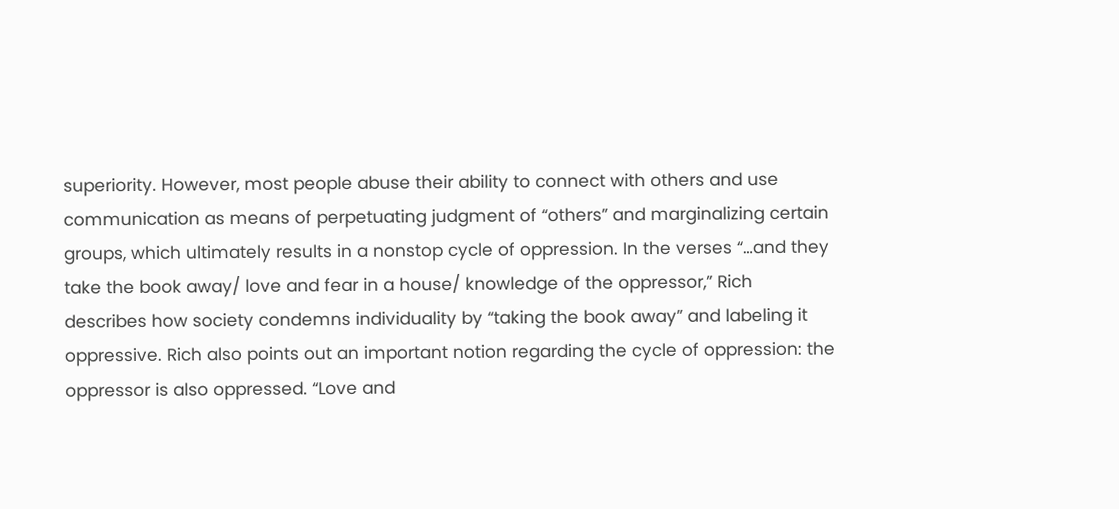superiority. However, most people abuse their ability to connect with others and use communication as means of perpetuating judgment of “others” and marginalizing certain groups, which ultimately results in a nonstop cycle of oppression. In the verses “…and they take the book away/ love and fear in a house/ knowledge of the oppressor,” Rich describes how society condemns individuality by “taking the book away” and labeling it oppressive. Rich also points out an important notion regarding the cycle of oppression: the oppressor is also oppressed. “Love and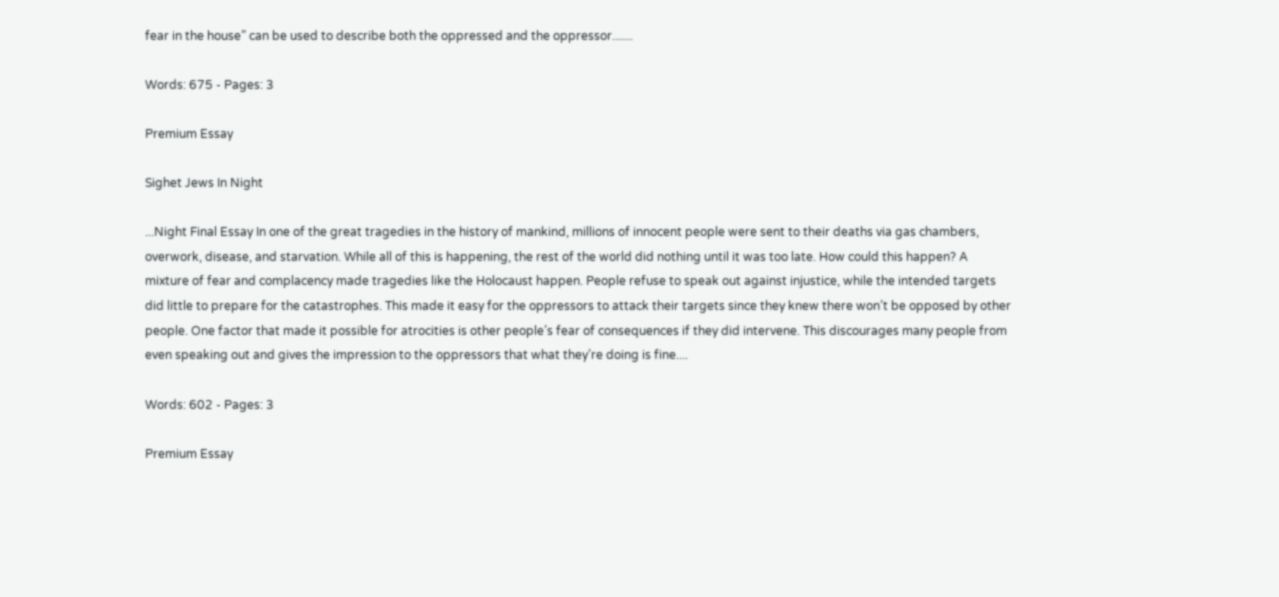fear in the house” can be used to describe both the oppressed and the oppressor.......

Words: 675 - Pages: 3

Premium Essay

Sighet Jews In Night

...Night Final Essay In one of the great tragedies in the history of mankind, millions of innocent people were sent to their deaths via gas chambers, overwork, disease, and starvation. While all of this is happening, the rest of the world did nothing until it was too late. How could this happen? A mixture of fear and complacency made tragedies like the Holocaust happen. People refuse to speak out against injustice, while the intended targets did little to prepare for the catastrophes. This made it easy for the oppressors to attack their targets since they knew there won’t be opposed by other people. One factor that made it possible for atrocities is other people’s fear of consequences if they did intervene. This discourages many people from even speaking out and gives the impression to the oppressors that what they’re doing is fine....

Words: 602 - Pages: 3

Premium Essay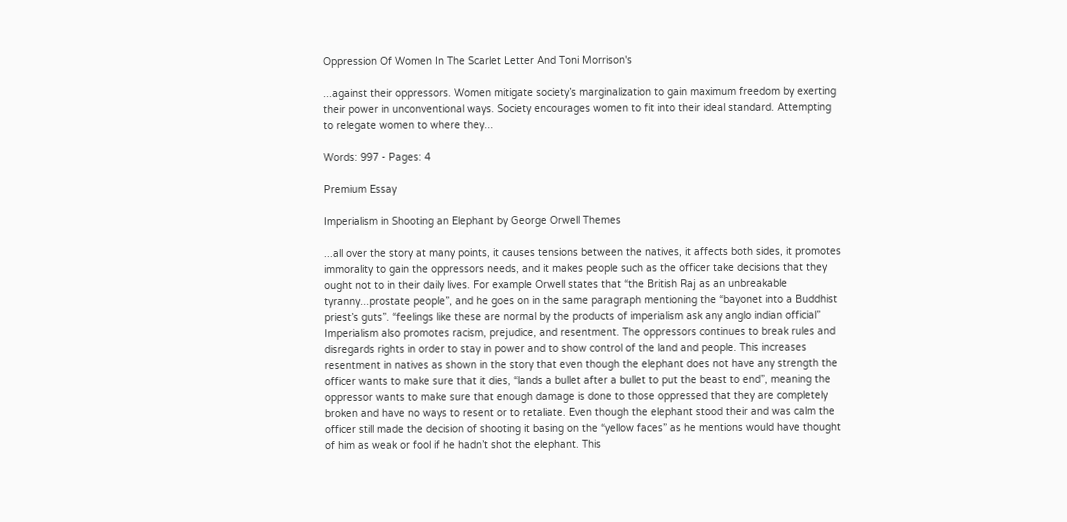Oppression Of Women In The Scarlet Letter And Toni Morrison's

...against their oppressors. Women mitigate society’s marginalization to gain maximum freedom by exerting their power in unconventional ways. Society encourages women to fit into their ideal standard. Attempting to relegate women to where they...

Words: 997 - Pages: 4

Premium Essay

Imperialism in Shooting an Elephant by George Orwell Themes

...all over the story at many points, it causes tensions between the natives, it affects both sides, it promotes immorality to gain the oppressors needs, and it makes people such as the officer take decisions that they ought not to in their daily lives. For example Orwell states that “the British Raj as an unbreakable tyranny...prostate people”, and he goes on in the same paragraph mentioning the “bayonet into a Buddhist priest’s guts”. “feelings like these are normal by the products of imperialism ask any anglo indian official” Imperialism also promotes racism, prejudice, and resentment. The oppressors continues to break rules and disregards rights in order to stay in power and to show control of the land and people. This increases resentment in natives as shown in the story that even though the elephant does not have any strength the officer wants to make sure that it dies, “lands a bullet after a bullet to put the beast to end”, meaning the oppressor wants to make sure that enough damage is done to those oppressed that they are completely broken and have no ways to resent or to retaliate. Even though the elephant stood their and was calm the officer still made the decision of shooting it basing on the “yellow faces” as he mentions would have thought of him as weak or fool if he hadn’t shot the elephant. This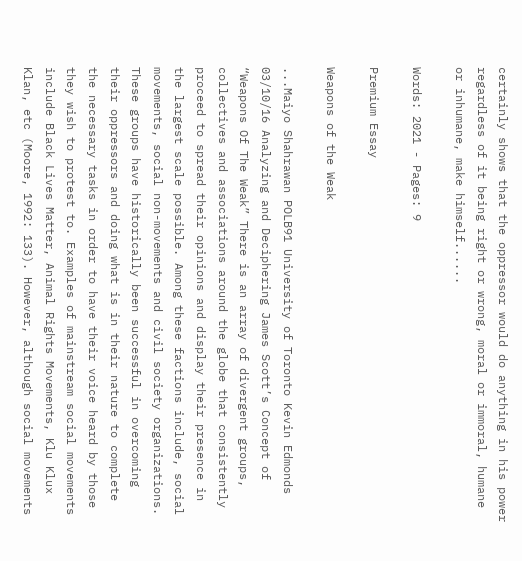certainly shows that the oppressor would do anything in his power regardless of it being right or wrong, moral or immoral, humane or inhumane, make himself......

Words: 2021 - Pages: 9

Premium Essay

Weapons of the Weak

...Maiyo Shahrawan POLB91 University of Toronto Kevin Edmonds 03/10/16 Analyzing and Deciphering James Scott’s Concept of “Weapons Of The Weak” There is an array of divergent groups, collectives and associations around the globe that consistently proceed to spread their opinions and display their presence in the largest scale possible. Among these factions include, social movements, social non-movements and civil society organizations. These groups have historically been successful in overcoming their oppressors and doing what is in their nature to complete the necessary tasks in order to have their voice heard by those they wish to protest to. Examples of mainstream social movements include Black Lives Matter, Animal Rights Movements, Klu Klux Klan, etc (Moore, 1992: 133). However, although social movements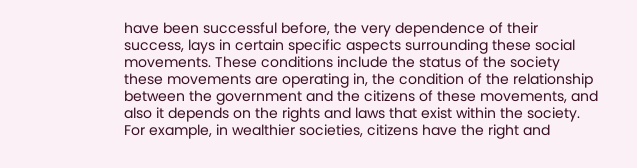have been successful before, the very dependence of their success, lays in certain specific aspects surrounding these social movements. These conditions include the status of the society these movements are operating in, the condition of the relationship between the government and the citizens of these movements, and also it depends on the rights and laws that exist within the society. For example, in wealthier societies, citizens have the right and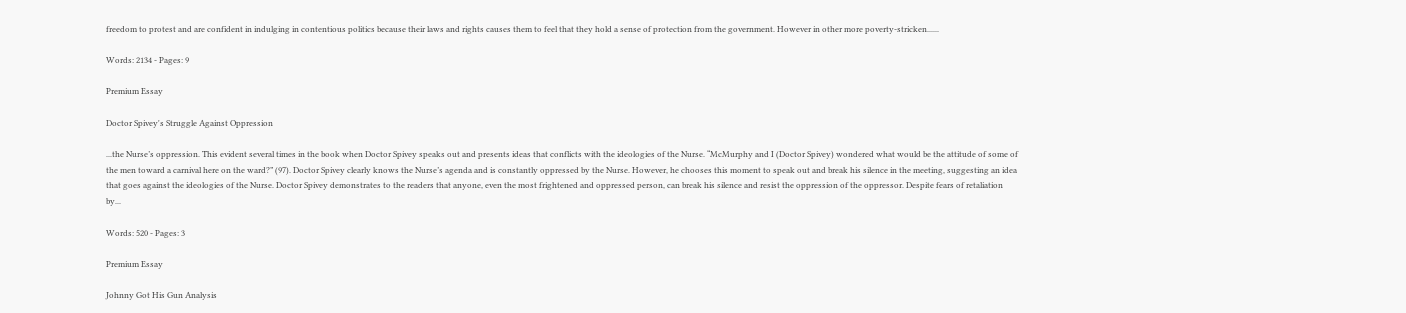freedom to protest and are confident in indulging in contentious politics because their laws and rights causes them to feel that they hold a sense of protection from the government. However in other more poverty-stricken......

Words: 2134 - Pages: 9

Premium Essay

Doctor Spivey's Struggle Against Oppression

...the Nurse’s oppression. This evident several times in the book when Doctor Spivey speaks out and presents ideas that conflicts with the ideologies of the Nurse. “McMurphy and I (Doctor Spivey) wondered what would be the attitude of some of the men toward a carnival here on the ward?” (97). Doctor Spivey clearly knows the Nurse’s agenda and is constantly oppressed by the Nurse. However, he chooses this moment to speak out and break his silence in the meeting, suggesting an idea that goes against the ideologies of the Nurse. Doctor Spivey demonstrates to the readers that anyone, even the most frightened and oppressed person, can break his silence and resist the oppression of the oppressor. Despite fears of retaliation by...

Words: 520 - Pages: 3

Premium Essay

Johnny Got His Gun Analysis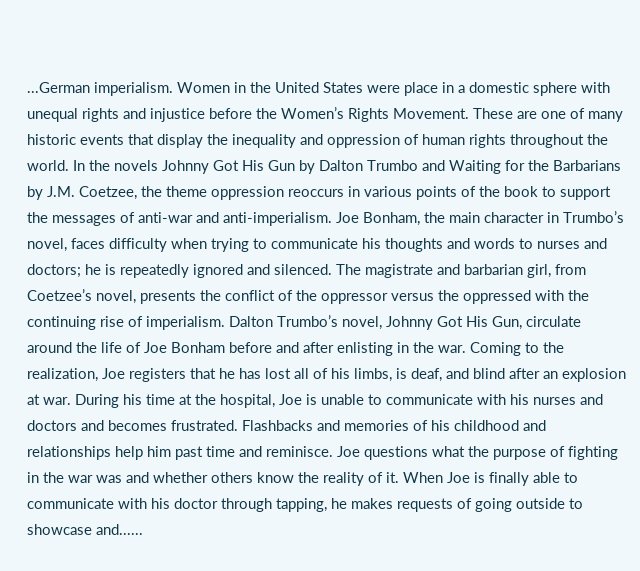...German imperialism. Women in the United States were place in a domestic sphere with unequal rights and injustice before the Women’s Rights Movement. These are one of many historic events that display the inequality and oppression of human rights throughout the world. In the novels Johnny Got His Gun by Dalton Trumbo and Waiting for the Barbarians by J.M. Coetzee, the theme oppression reoccurs in various points of the book to support the messages of anti-war and anti-imperialism. Joe Bonham, the main character in Trumbo’s novel, faces difficulty when trying to communicate his thoughts and words to nurses and doctors; he is repeatedly ignored and silenced. The magistrate and barbarian girl, from Coetzee’s novel, presents the conflict of the oppressor versus the oppressed with the continuing rise of imperialism. Dalton Trumbo’s novel, Johnny Got His Gun, circulate around the life of Joe Bonham before and after enlisting in the war. Coming to the realization, Joe registers that he has lost all of his limbs, is deaf, and blind after an explosion at war. During his time at the hospital, Joe is unable to communicate with his nurses and doctors and becomes frustrated. Flashbacks and memories of his childhood and relationships help him past time and reminisce. Joe questions what the purpose of fighting in the war was and whether others know the reality of it. When Joe is finally able to communicate with his doctor through tapping, he makes requests of going outside to showcase and......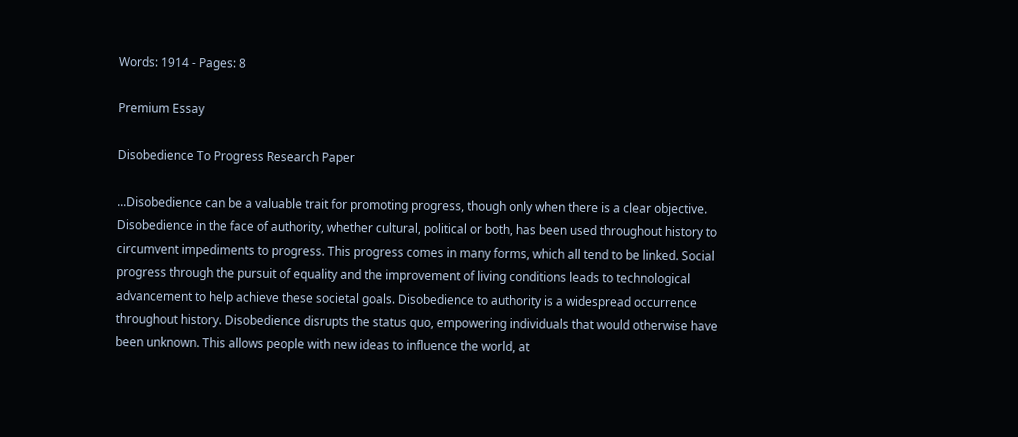Words: 1914 - Pages: 8

Premium Essay

Disobedience To Progress Research Paper

...Disobedience can be a valuable trait for promoting progress, though only when there is a clear objective. Disobedience in the face of authority, whether cultural, political or both, has been used throughout history to circumvent impediments to progress. This progress comes in many forms, which all tend to be linked. Social progress through the pursuit of equality and the improvement of living conditions leads to technological advancement to help achieve these societal goals. Disobedience to authority is a widespread occurrence throughout history. Disobedience disrupts the status quo, empowering individuals that would otherwise have been unknown. This allows people with new ideas to influence the world, at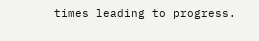times leading to progress.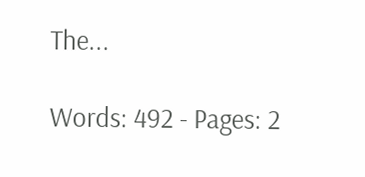The...

Words: 492 - Pages: 2